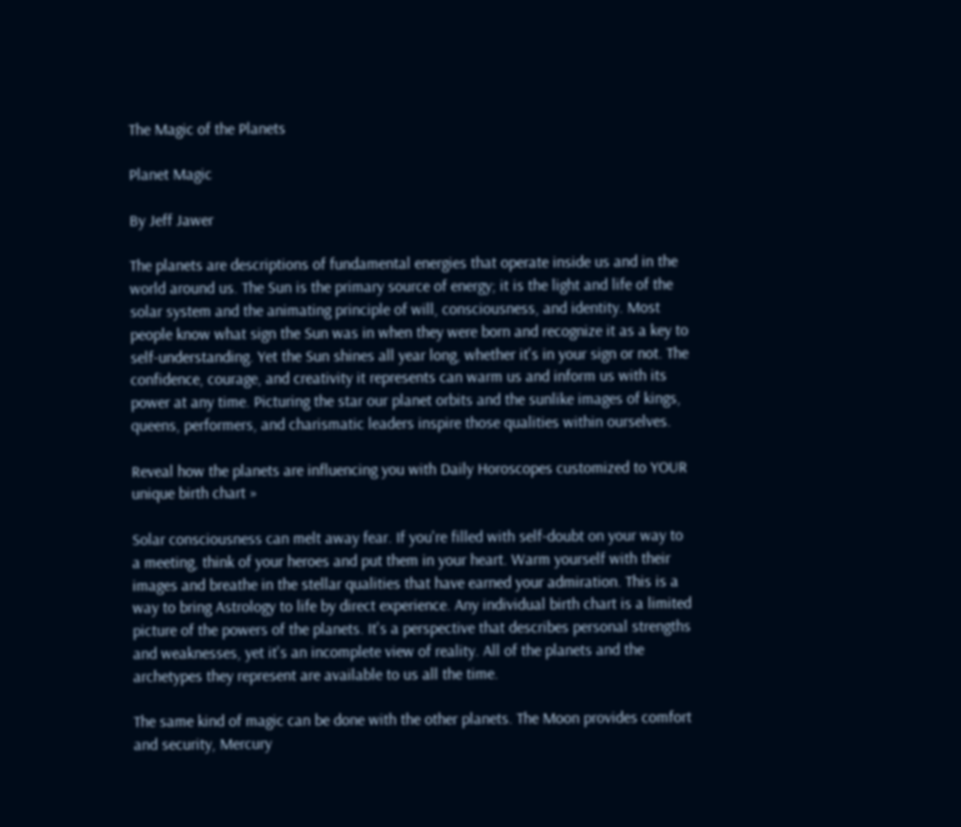The Magic of the Planets

Planet Magic

By Jeff Jawer

The planets are descriptions of fundamental energies that operate inside us and in the world around us. The Sun is the primary source of energy; it is the light and life of the solar system and the animating principle of will, consciousness, and identity. Most people know what sign the Sun was in when they were born and recognize it as a key to self-understanding. Yet the Sun shines all year long, whether it's in your sign or not. The confidence, courage, and creativity it represents can warm us and inform us with its power at any time. Picturing the star our planet orbits and the sunlike images of kings, queens, performers, and charismatic leaders inspire those qualities within ourselves.

Reveal how the planets are influencing you with Daily Horoscopes customized to YOUR unique birth chart »

Solar consciousness can melt away fear. If you're filled with self-doubt on your way to a meeting, think of your heroes and put them in your heart. Warm yourself with their images and breathe in the stellar qualities that have earned your admiration. This is a way to bring Astrology to life by direct experience. Any individual birth chart is a limited picture of the powers of the planets. It's a perspective that describes personal strengths and weaknesses, yet it's an incomplete view of reality. All of the planets and the archetypes they represent are available to us all the time.

The same kind of magic can be done with the other planets. The Moon provides comfort and security, Mercury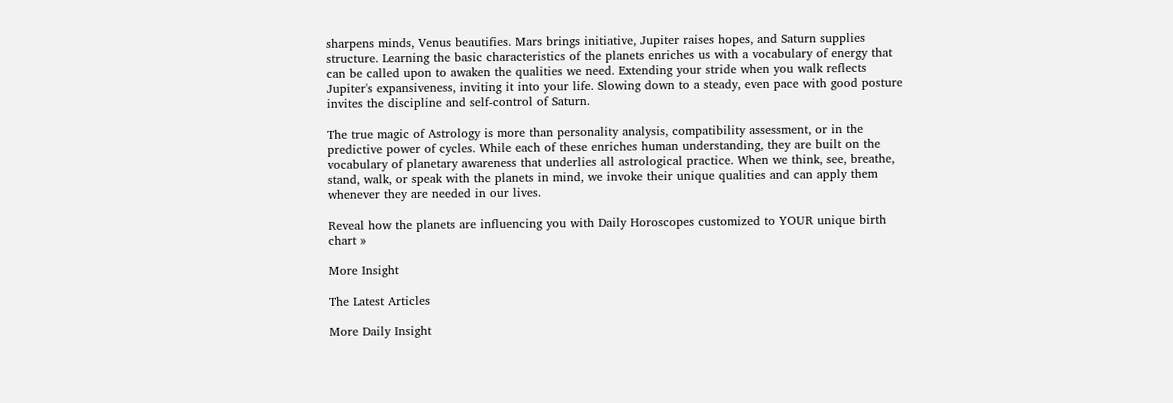sharpens minds, Venus beautifies. Mars brings initiative, Jupiter raises hopes, and Saturn supplies structure. Learning the basic characteristics of the planets enriches us with a vocabulary of energy that can be called upon to awaken the qualities we need. Extending your stride when you walk reflects Jupiter's expansiveness, inviting it into your life. Slowing down to a steady, even pace with good posture invites the discipline and self-control of Saturn.

The true magic of Astrology is more than personality analysis, compatibility assessment, or in the predictive power of cycles. While each of these enriches human understanding, they are built on the vocabulary of planetary awareness that underlies all astrological practice. When we think, see, breathe, stand, walk, or speak with the planets in mind, we invoke their unique qualities and can apply them whenever they are needed in our lives.

Reveal how the planets are influencing you with Daily Horoscopes customized to YOUR unique birth chart »

More Insight

The Latest Articles

More Daily Insight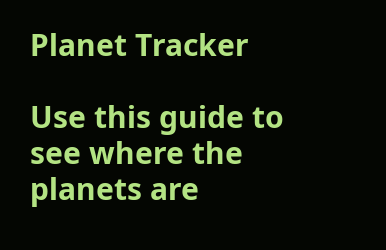Planet Tracker

Use this guide to see where the planets are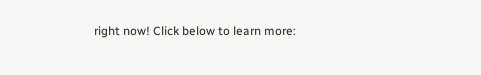right now! Click below to learn more: